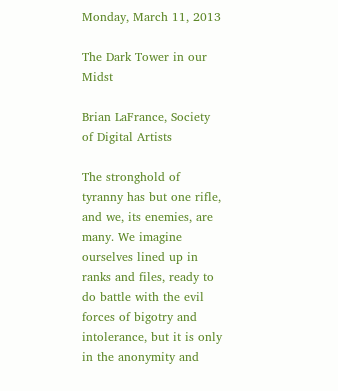Monday, March 11, 2013

The Dark Tower in our Midst

Brian LaFrance, Society of Digital Artists

The stronghold of tyranny has but one rifle, and we, its enemies, are many. We imagine ourselves lined up in ranks and files, ready to do battle with the evil forces of bigotry and intolerance, but it is only in the anonymity and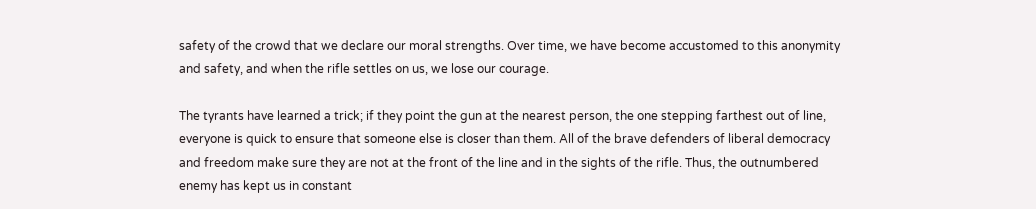safety of the crowd that we declare our moral strengths. Over time, we have become accustomed to this anonymity and safety, and when the rifle settles on us, we lose our courage.

The tyrants have learned a trick; if they point the gun at the nearest person, the one stepping farthest out of line, everyone is quick to ensure that someone else is closer than them. All of the brave defenders of liberal democracy and freedom make sure they are not at the front of the line and in the sights of the rifle. Thus, the outnumbered enemy has kept us in constant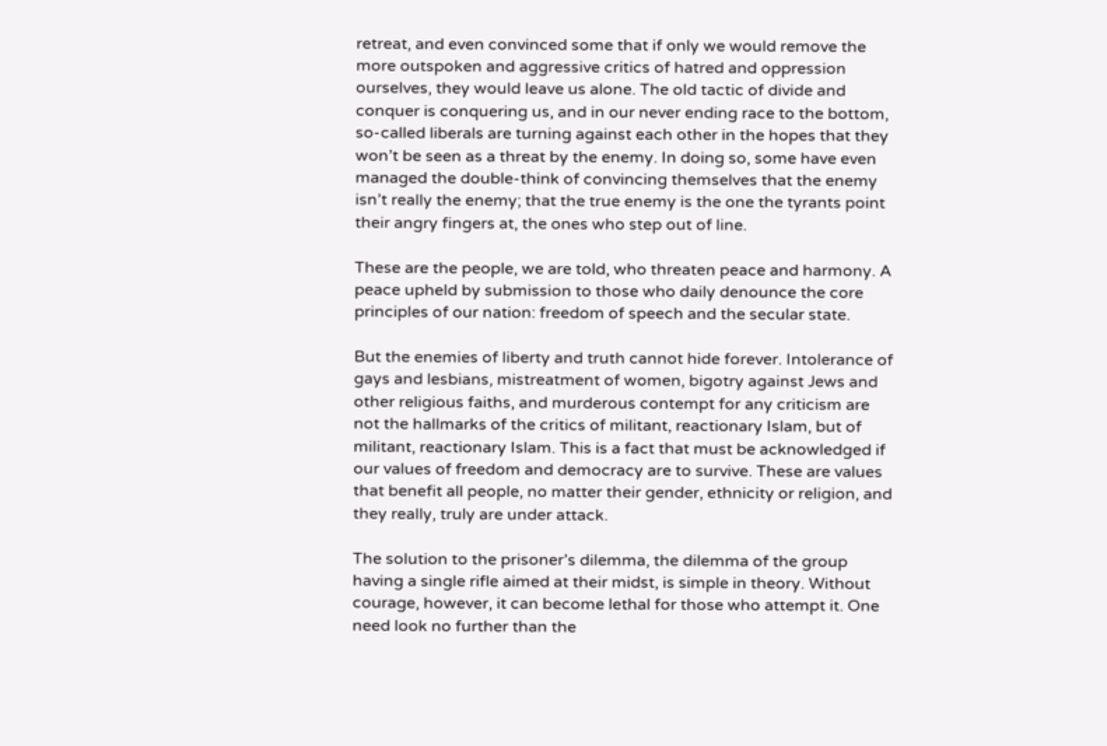retreat, and even convinced some that if only we would remove the more outspoken and aggressive critics of hatred and oppression ourselves, they would leave us alone. The old tactic of divide and conquer is conquering us, and in our never ending race to the bottom, so-called liberals are turning against each other in the hopes that they won’t be seen as a threat by the enemy. In doing so, some have even managed the double-think of convincing themselves that the enemy isn’t really the enemy; that the true enemy is the one the tyrants point their angry fingers at, the ones who step out of line.

These are the people, we are told, who threaten peace and harmony. A peace upheld by submission to those who daily denounce the core principles of our nation: freedom of speech and the secular state.

But the enemies of liberty and truth cannot hide forever. Intolerance of gays and lesbians, mistreatment of women, bigotry against Jews and other religious faiths, and murderous contempt for any criticism are not the hallmarks of the critics of militant, reactionary Islam, but of militant, reactionary Islam. This is a fact that must be acknowledged if our values of freedom and democracy are to survive. These are values that benefit all people, no matter their gender, ethnicity or religion, and they really, truly are under attack.

The solution to the prisoner’s dilemma, the dilemma of the group having a single rifle aimed at their midst, is simple in theory. Without courage, however, it can become lethal for those who attempt it. One need look no further than the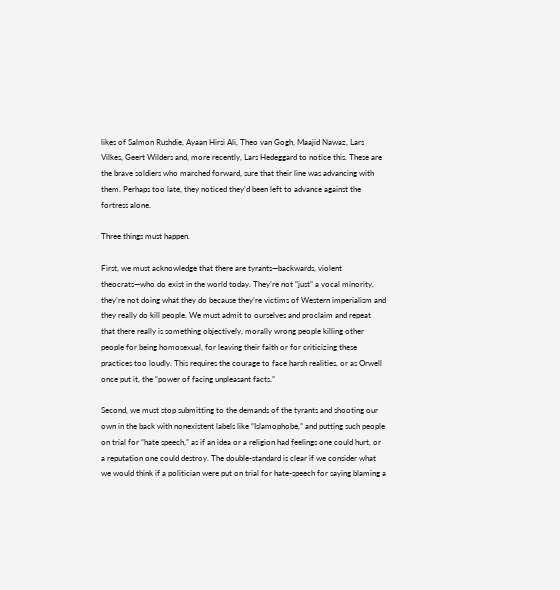likes of Salmon Rushdie, Ayaan Hirsi Ali, Theo van Gogh, Maajid Nawaz, Lars Vilkes, Geert Wilders and, more recently, Lars Hedeggard to notice this. These are the brave soldiers who marched forward, sure that their line was advancing with them. Perhaps too late, they noticed they’d been left to advance against the fortress alone.

Three things must happen.

First, we must acknowledge that there are tyrants—backwards, violent theocrats—who do exist in the world today. They’re not “just” a vocal minority, they’re not doing what they do because they’re victims of Western imperialism and they really do kill people. We must admit to ourselves and proclaim and repeat that there really is something objectively, morally wrong people killing other people for being homosexual, for leaving their faith or for criticizing these practices too loudly. This requires the courage to face harsh realities, or as Orwell once put it, the “power of facing unpleasant facts.”

Second, we must stop submitting to the demands of the tyrants and shooting our own in the back with nonexistent labels like “Islamophobe,” and putting such people on trial for “hate speech,” as if an idea or a religion had feelings one could hurt, or a reputation one could destroy. The double-standard is clear if we consider what we would think if a politician were put on trial for hate-speech for saying blaming a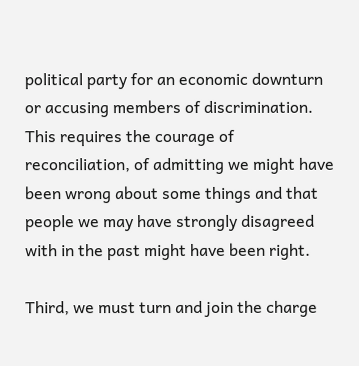political party for an economic downturn or accusing members of discrimination. This requires the courage of reconciliation, of admitting we might have been wrong about some things and that people we may have strongly disagreed with in the past might have been right.

Third, we must turn and join the charge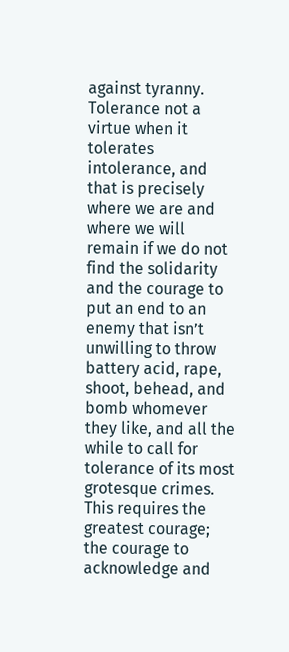against tyranny. Tolerance not a virtue when it tolerates intolerance, and that is precisely where we are and where we will remain if we do not find the solidarity and the courage to put an end to an enemy that isn’t unwilling to throw battery acid, rape, shoot, behead, and bomb whomever they like, and all the while to call for tolerance of its most grotesque crimes. This requires the greatest courage; the courage to acknowledge and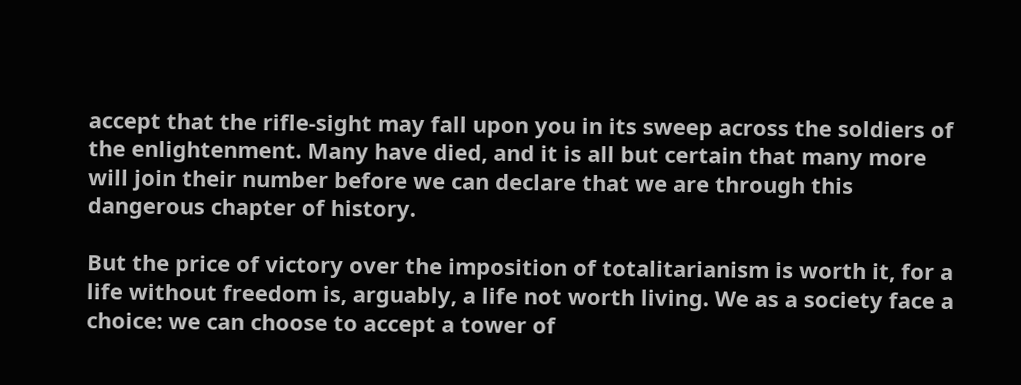accept that the rifle-sight may fall upon you in its sweep across the soldiers of the enlightenment. Many have died, and it is all but certain that many more will join their number before we can declare that we are through this dangerous chapter of history.

But the price of victory over the imposition of totalitarianism is worth it, for a life without freedom is, arguably, a life not worth living. We as a society face a choice: we can choose to accept a tower of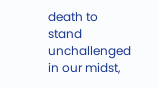death to stand unchallenged in our midst,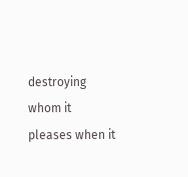destroying whom it pleases when it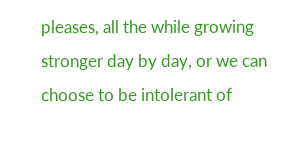pleases, all the while growing stronger day by day, or we can choose to be intolerant of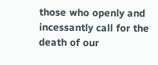those who openly and incessantly call for the death of our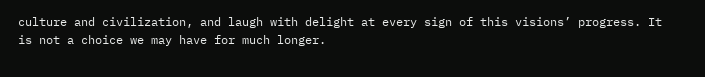culture and civilization, and laugh with delight at every sign of this visions’ progress. It is not a choice we may have for much longer.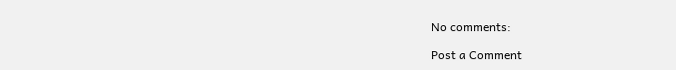No comments:

Post a Comment